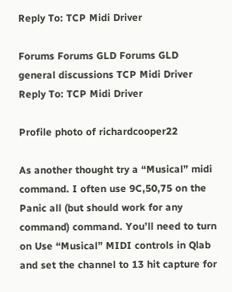Reply To: TCP Midi Driver

Forums Forums GLD Forums GLD general discussions TCP Midi Driver Reply To: TCP Midi Driver

Profile photo of richardcooper22

As another thought try a “Musical” midi command. I often use 9C,50,75 on the Panic all (but should work for any command) command. You’ll need to turn on Use “Musical” MIDI controls in Qlab and set the channel to 13 hit capture for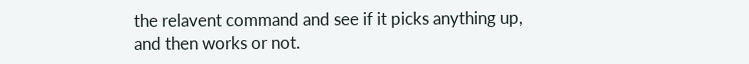the relavent command and see if it picks anything up, and then works or not.